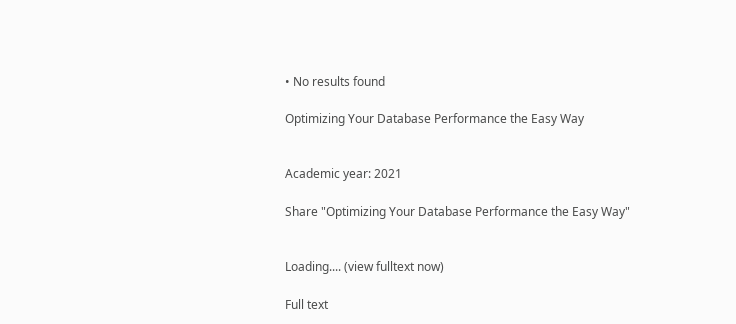• No results found

Optimizing Your Database Performance the Easy Way


Academic year: 2021

Share "Optimizing Your Database Performance the Easy Way"


Loading.... (view fulltext now)

Full text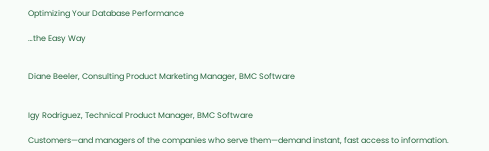Optimizing Your Database Performance

…the Easy Way


Diane Beeler, Consulting Product Marketing Manager, BMC Software


Igy Rodriguez, Technical Product Manager, BMC Software

Customers—and managers of the companies who serve them—demand instant, fast access to information.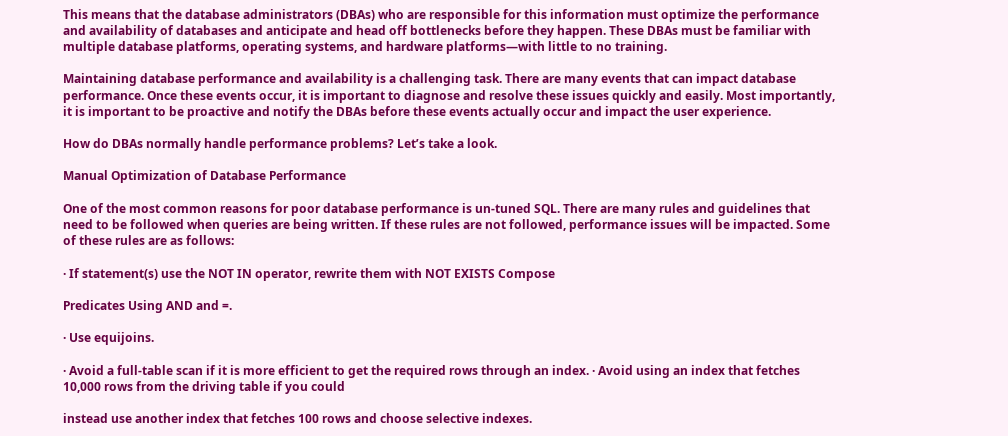This means that the database administrators (DBAs) who are responsible for this information must optimize the performance and availability of databases and anticipate and head off bottlenecks before they happen. These DBAs must be familiar with multiple database platforms, operating systems, and hardware platforms—with little to no training.

Maintaining database performance and availability is a challenging task. There are many events that can impact database performance. Once these events occur, it is important to diagnose and resolve these issues quickly and easily. Most importantly, it is important to be proactive and notify the DBAs before these events actually occur and impact the user experience.

How do DBAs normally handle performance problems? Let’s take a look.

Manual Optimization of Database Performance

One of the most common reasons for poor database performance is un-tuned SQL. There are many rules and guidelines that need to be followed when queries are being written. If these rules are not followed, performance issues will be impacted. Some of these rules are as follows:

· If statement(s) use the NOT IN operator, rewrite them with NOT EXISTS Compose

Predicates Using AND and =.

· Use equijoins.

· Avoid a full-table scan if it is more efficient to get the required rows through an index. · Avoid using an index that fetches 10,000 rows from the driving table if you could

instead use another index that fetches 100 rows and choose selective indexes.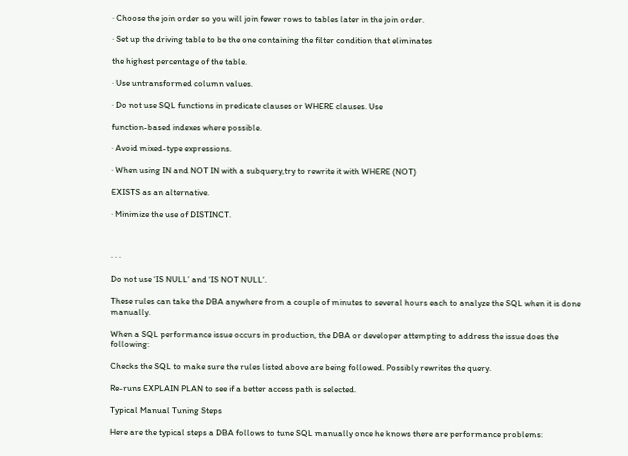· Choose the join order so you will join fewer rows to tables later in the join order.

· Set up the driving table to be the one containing the filter condition that eliminates

the highest percentage of the table.

· Use untransformed column values.

· Do not use SQL functions in predicate clauses or WHERE clauses. Use

function-based indexes where possible.

· Avoid mixed-type expressions.

· When using IN and NOT IN with a subquery,try to rewrite it with WHERE (NOT)

EXISTS as an alternative.

· Minimize the use of DISTINCT.



· · ·

Do not use ‘IS NULL’ and ‘IS NOT NULL’.

These rules can take the DBA anywhere from a couple of minutes to several hours each to analyze the SQL when it is done manually.

When a SQL performance issue occurs in production, the DBA or developer attempting to address the issue does the following:

Checks the SQL to make sure the rules listed above are being followed. Possibly rewrites the query.

Re-runs EXPLAIN PLAN to see if a better access path is selected.

Typical Manual Tuning Steps

Here are the typical steps a DBA follows to tune SQL manually once he knows there are performance problems: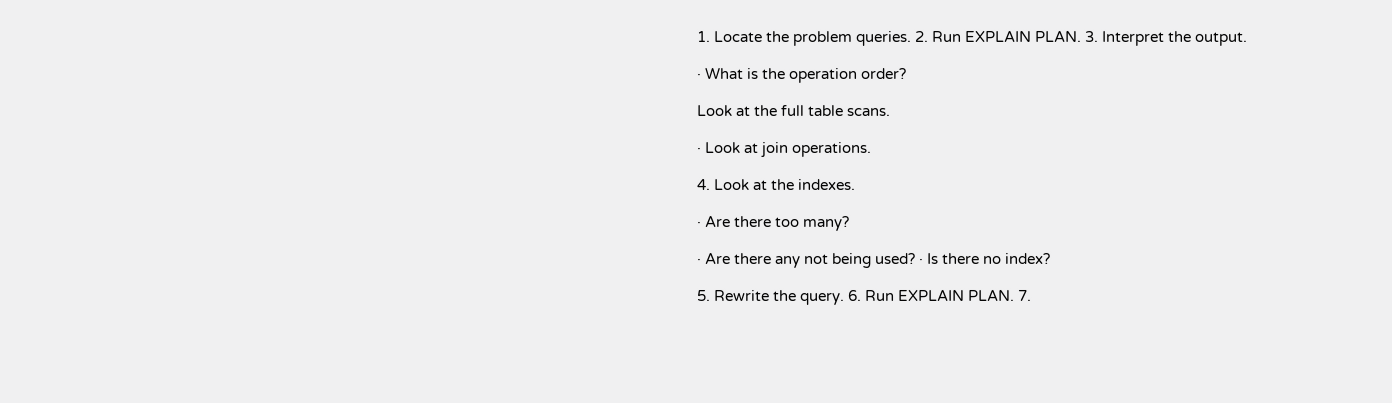1. Locate the problem queries. 2. Run EXPLAIN PLAN. 3. Interpret the output.

· What is the operation order?

Look at the full table scans.

· Look at join operations.

4. Look at the indexes.

· Are there too many?

· Are there any not being used? · Is there no index?

5. Rewrite the query. 6. Run EXPLAIN PLAN. 7.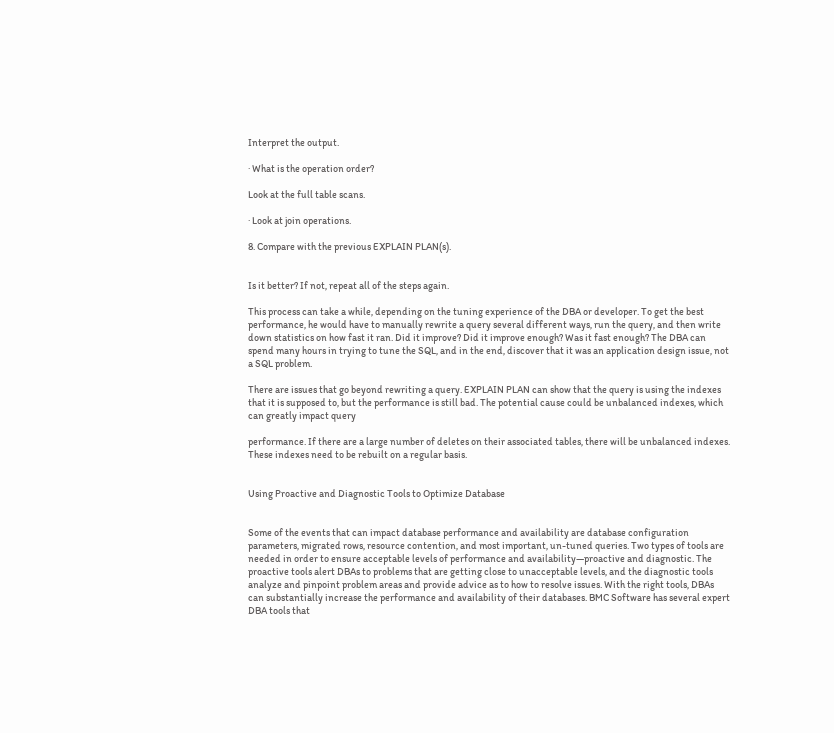Interpret the output.

· What is the operation order?

Look at the full table scans.

· Look at join operations.

8. Compare with the previous EXPLAIN PLAN(s).


Is it better? If not, repeat all of the steps again.

This process can take a while, depending on the tuning experience of the DBA or developer. To get the best performance, he would have to manually rewrite a query several different ways, run the query, and then write down statistics on how fast it ran. Did it improve? Did it improve enough? Was it fast enough? The DBA can spend many hours in trying to tune the SQL, and in the end, discover that it was an application design issue, not a SQL problem.

There are issues that go beyond rewriting a query. EXPLAIN PLAN can show that the query is using the indexes that it is supposed to, but the performance is still bad. The potential cause could be unbalanced indexes, which can greatly impact query

performance. If there are a large number of deletes on their associated tables, there will be unbalanced indexes. These indexes need to be rebuilt on a regular basis.


Using Proactive and Diagnostic Tools to Optimize Database


Some of the events that can impact database performance and availability are database configuration parameters, migrated rows, resource contention, and most important, un-tuned queries. Two types of tools are needed in order to ensure acceptable levels of performance and availability—proactive and diagnostic. The proactive tools alert DBAs to problems that are getting close to unacceptable levels, and the diagnostic tools analyze and pinpoint problem areas and provide advice as to how to resolve issues. With the right tools, DBAs can substantially increase the performance and availability of their databases. BMC Software has several expert DBA tools that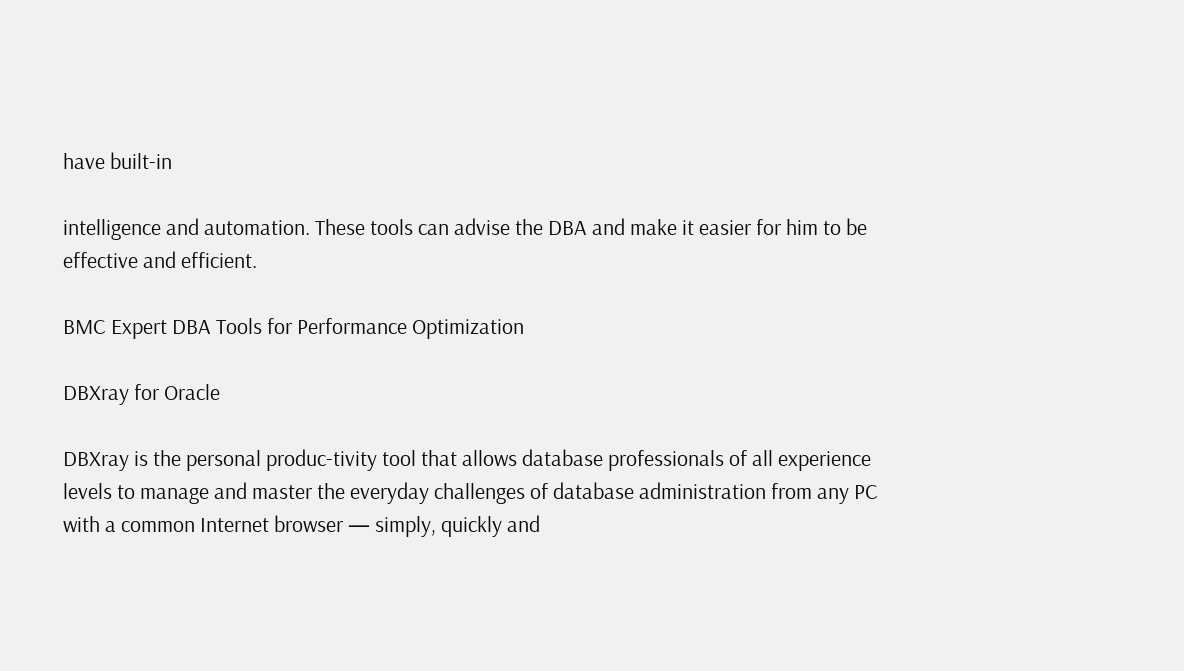have built-in

intelligence and automation. These tools can advise the DBA and make it easier for him to be effective and efficient.

BMC Expert DBA Tools for Performance Optimization

DBXray for Oracle

DBXray is the personal produc-tivity tool that allows database professionals of all experience levels to manage and master the everyday challenges of database administration from any PC with a common Internet browser — simply, quickly and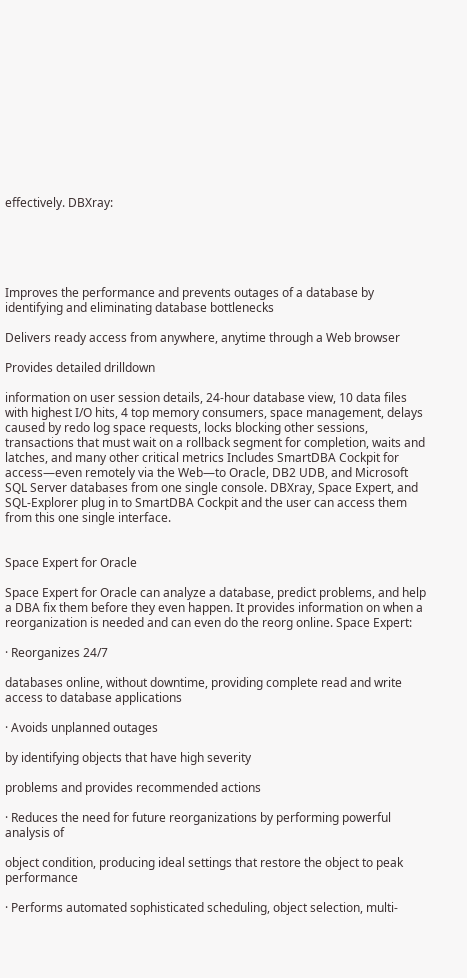effectively. DBXray:





Improves the performance and prevents outages of a database by identifying and eliminating database bottlenecks

Delivers ready access from anywhere, anytime through a Web browser

Provides detailed drilldown

information on user session details, 24-hour database view, 10 data files with highest I/O hits, 4 top memory consumers, space management, delays caused by redo log space requests, locks blocking other sessions, transactions that must wait on a rollback segment for completion, waits and latches, and many other critical metrics Includes SmartDBA Cockpit for access—even remotely via the Web—to Oracle, DB2 UDB, and Microsoft SQL Server databases from one single console. DBXray, Space Expert, and SQL-Explorer plug in to SmartDBA Cockpit and the user can access them from this one single interface.


Space Expert for Oracle

Space Expert for Oracle can analyze a database, predict problems, and help a DBA fix them before they even happen. It provides information on when a reorganization is needed and can even do the reorg online. Space Expert:

· Reorganizes 24/7

databases online, without downtime, providing complete read and write access to database applications

· Avoids unplanned outages

by identifying objects that have high severity

problems and provides recommended actions

· Reduces the need for future reorganizations by performing powerful analysis of

object condition, producing ideal settings that restore the object to peak performance

· Performs automated sophisticated scheduling, object selection, multi-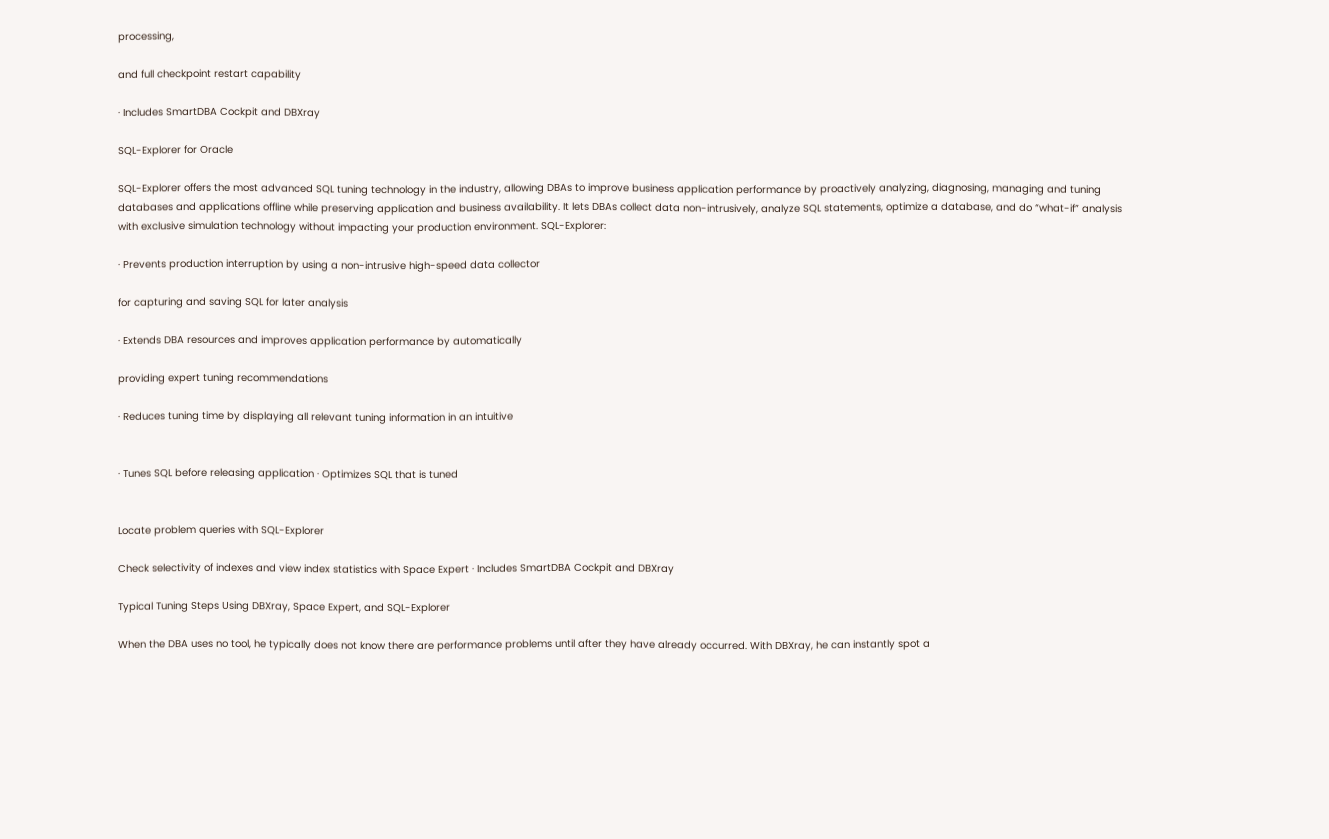processing,

and full checkpoint restart capability

· Includes SmartDBA Cockpit and DBXray

SQL-Explorer for Oracle

SQL-Explorer offers the most advanced SQL tuning technology in the industry, allowing DBAs to improve business application performance by proactively analyzing, diagnosing, managing and tuning databases and applications offline while preserving application and business availability. It lets DBAs collect data non-intrusively, analyze SQL statements, optimize a database, and do “what-if” analysis with exclusive simulation technology without impacting your production environment. SQL-Explorer:

· Prevents production interruption by using a non-intrusive high-speed data collector

for capturing and saving SQL for later analysis

· Extends DBA resources and improves application performance by automatically

providing expert tuning recommendations

· Reduces tuning time by displaying all relevant tuning information in an intuitive


· Tunes SQL before releasing application · Optimizes SQL that is tuned


Locate problem queries with SQL-Explorer

Check selectivity of indexes and view index statistics with Space Expert · Includes SmartDBA Cockpit and DBXray

Typical Tuning Steps Using DBXray, Space Expert, and SQL-Explorer

When the DBA uses no tool, he typically does not know there are performance problems until after they have already occurred. With DBXray, he can instantly spot a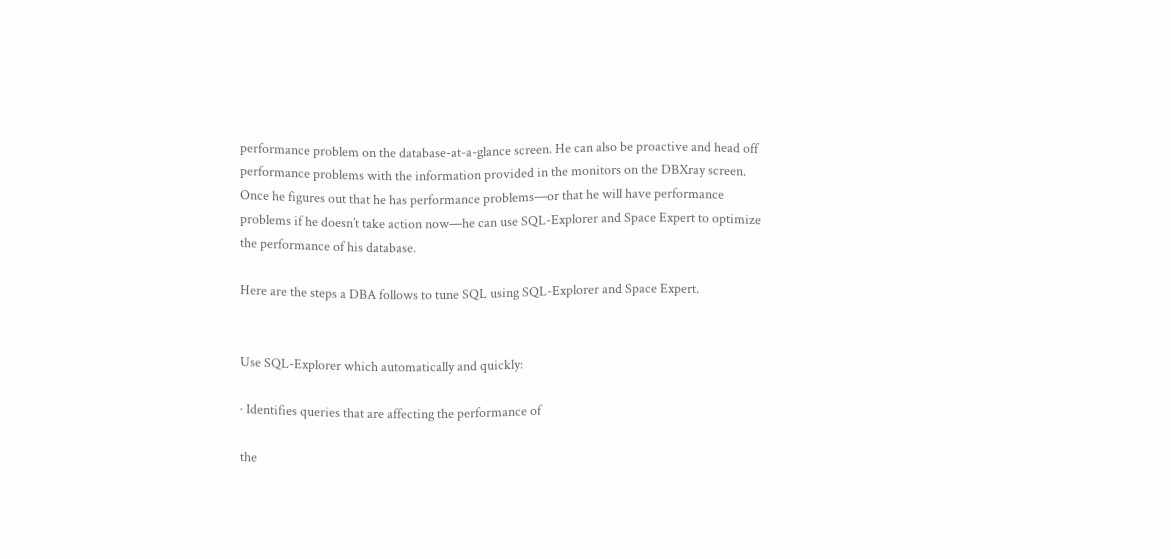performance problem on the database-at-a-glance screen. He can also be proactive and head off performance problems with the information provided in the monitors on the DBXray screen. Once he figures out that he has performance problems—or that he will have performance problems if he doesn’t take action now—he can use SQL-Explorer and Space Expert to optimize the performance of his database.

Here are the steps a DBA follows to tune SQL using SQL-Explorer and Space Expert.


Use SQL-Explorer which automatically and quickly:

· Identifies queries that are affecting the performance of

the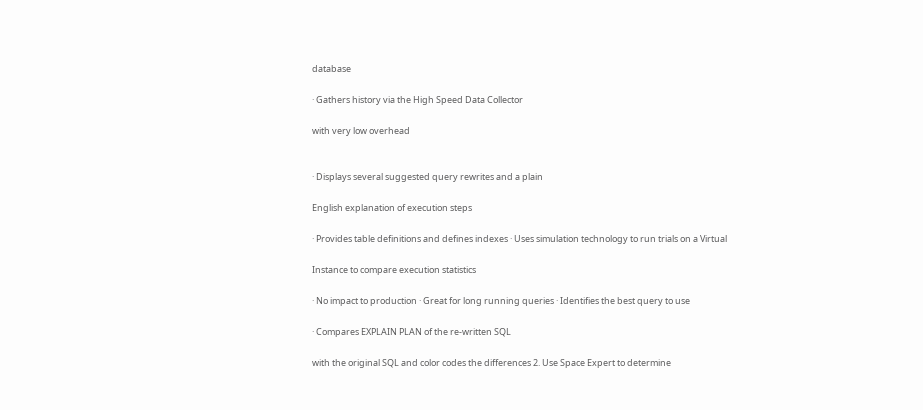database

· Gathers history via the High Speed Data Collector

with very low overhead


· Displays several suggested query rewrites and a plain

English explanation of execution steps

· Provides table definitions and defines indexes · Uses simulation technology to run trials on a Virtual

Instance to compare execution statistics

· No impact to production · Great for long running queries · Identifies the best query to use

· Compares EXPLAIN PLAN of the re-written SQL

with the original SQL and color codes the differences 2. Use Space Expert to determine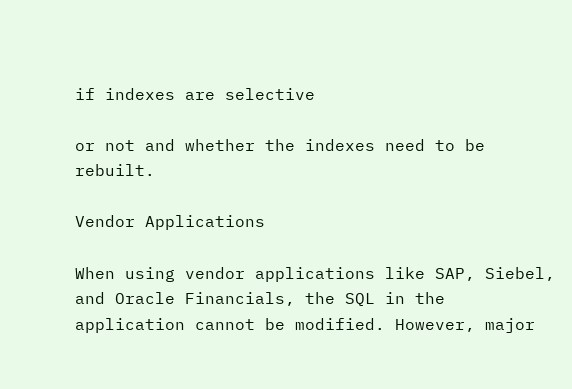if indexes are selective

or not and whether the indexes need to be rebuilt.

Vendor Applications

When using vendor applications like SAP, Siebel, and Oracle Financials, the SQL in the application cannot be modified. However, major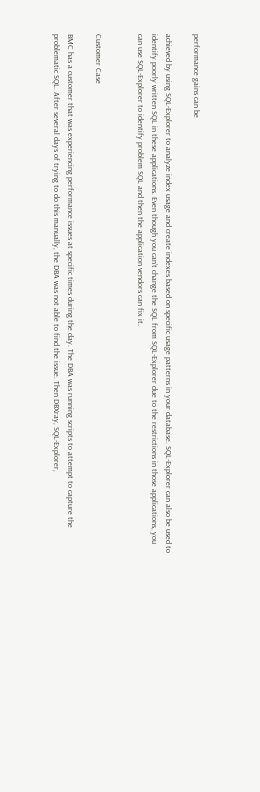performance gains can be

achieved by using SQL-Explorer to analyze index usage and create indexes based on specific usage patterns in your database. SQL-Explorer can also be used to identify poorly written SQL in these applications. Even though you can’t change the SQL from SQL-Explorer due to the restrictions in those applications, you can use SQL-Explorer to identify problem SQL and then the application vendors can fix it.


Customer Case

BMC has a customer that was experiencing performance issues at specific times during the day. The DBA was running scripts to attempt to capture the problematic SQL. After several days of trying to do this manually, the DBA was not able to find the issue. Then DBXray, SQL-Explorer,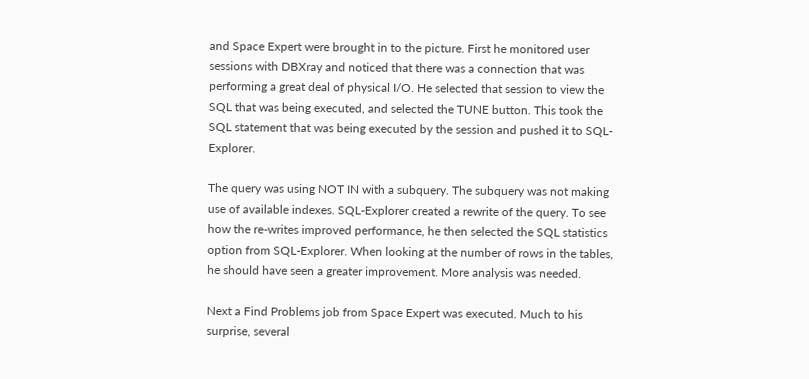and Space Expert were brought in to the picture. First he monitored user sessions with DBXray and noticed that there was a connection that was performing a great deal of physical I/O. He selected that session to view the SQL that was being executed, and selected the TUNE button. This took the SQL statement that was being executed by the session and pushed it to SQL-Explorer.

The query was using NOT IN with a subquery. The subquery was not making use of available indexes. SQL-Explorer created a rewrite of the query. To see how the re-writes improved performance, he then selected the SQL statistics option from SQL-Explorer. When looking at the number of rows in the tables, he should have seen a greater improvement. More analysis was needed.

Next a Find Problems job from Space Expert was executed. Much to his surprise, several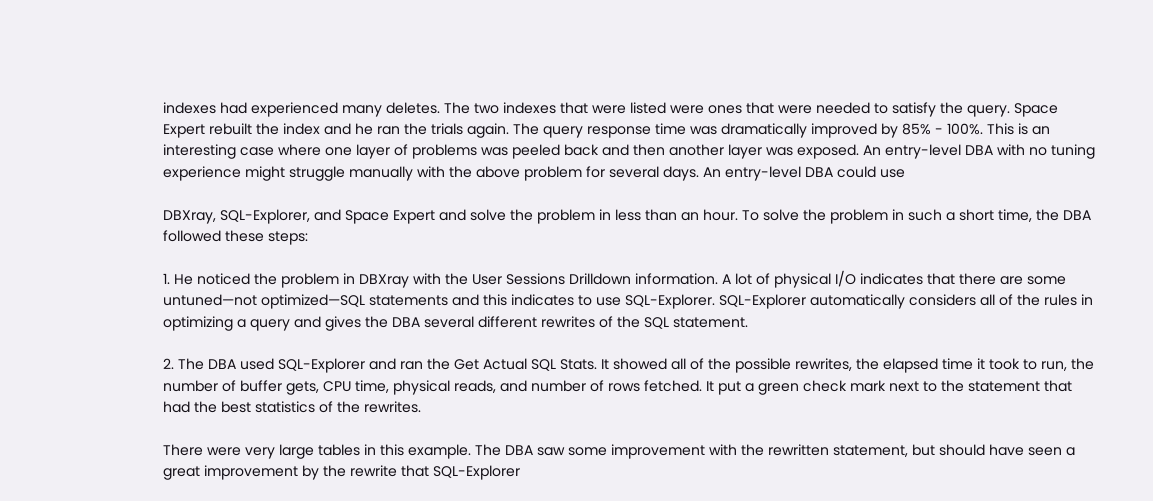indexes had experienced many deletes. The two indexes that were listed were ones that were needed to satisfy the query. Space Expert rebuilt the index and he ran the trials again. The query response time was dramatically improved by 85% - 100%. This is an interesting case where one layer of problems was peeled back and then another layer was exposed. An entry-level DBA with no tuning experience might struggle manually with the above problem for several days. An entry-level DBA could use

DBXray, SQL-Explorer, and Space Expert and solve the problem in less than an hour. To solve the problem in such a short time, the DBA followed these steps:

1. He noticed the problem in DBXray with the User Sessions Drilldown information. A lot of physical I/O indicates that there are some untuned—not optimized—SQL statements and this indicates to use SQL-Explorer. SQL-Explorer automatically considers all of the rules in optimizing a query and gives the DBA several different rewrites of the SQL statement.

2. The DBA used SQL-Explorer and ran the Get Actual SQL Stats. It showed all of the possible rewrites, the elapsed time it took to run, the number of buffer gets, CPU time, physical reads, and number of rows fetched. It put a green check mark next to the statement that had the best statistics of the rewrites.

There were very large tables in this example. The DBA saw some improvement with the rewritten statement, but should have seen a great improvement by the rewrite that SQL-Explorer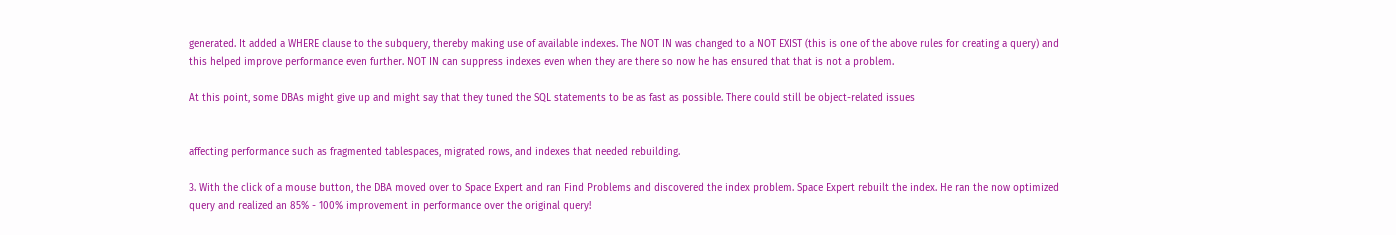generated. It added a WHERE clause to the subquery, thereby making use of available indexes. The NOT IN was changed to a NOT EXIST (this is one of the above rules for creating a query) and this helped improve performance even further. NOT IN can suppress indexes even when they are there so now he has ensured that that is not a problem.

At this point, some DBAs might give up and might say that they tuned the SQL statements to be as fast as possible. There could still be object-related issues


affecting performance such as fragmented tablespaces, migrated rows, and indexes that needed rebuilding.

3. With the click of a mouse button, the DBA moved over to Space Expert and ran Find Problems and discovered the index problem. Space Expert rebuilt the index. He ran the now optimized query and realized an 85% - 100% improvement in performance over the original query!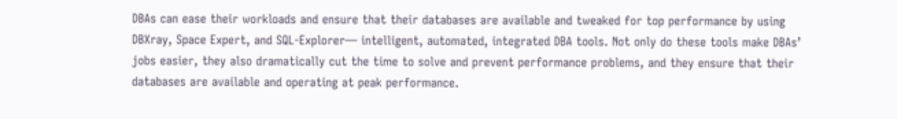DBAs can ease their workloads and ensure that their databases are available and tweaked for top performance by using DBXray, Space Expert, and SQL-Explorer— intelligent, automated, integrated DBA tools. Not only do these tools make DBAs’ jobs easier, they also dramatically cut the time to solve and prevent performance problems, and they ensure that their databases are available and operating at peak performance.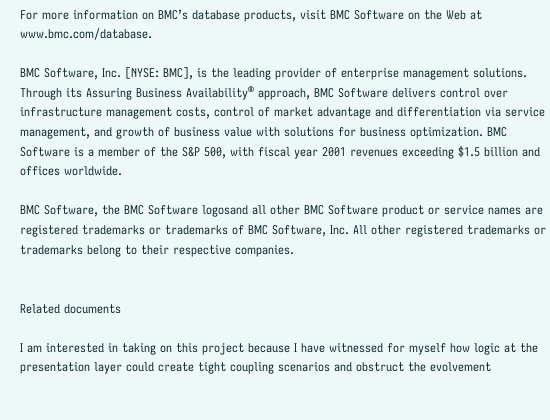For more information on BMC’s database products, visit BMC Software on the Web at www.bmc.com/database.

BMC Software, Inc. [NYSE: BMC], is the leading provider of enterprise management solutions. Through its Assuring Business Availability® approach, BMC Software delivers control over infrastructure management costs, control of market advantage and differentiation via service management, and growth of business value with solutions for business optimization. BMC Software is a member of the S&P 500, with fiscal year 2001 revenues exceeding $1.5 billion and offices worldwide.

BMC Software, the BMC Software logosand all other BMC Software product or service names are registered trademarks or trademarks of BMC Software, Inc. All other registered trademarks or trademarks belong to their respective companies.


Related documents

I am interested in taking on this project because I have witnessed for myself how logic at the presentation layer could create tight coupling scenarios and obstruct the evolvement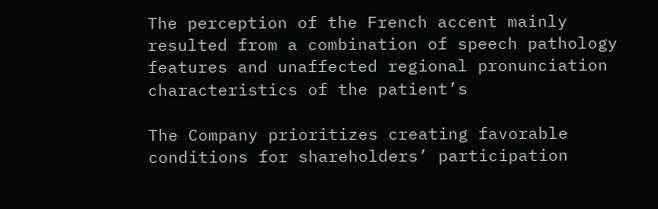The perception of the French accent mainly resulted from a combination of speech pathology features and unaffected regional pronunciation characteristics of the patient’s

The Company prioritizes creating favorable conditions for shareholders’ participation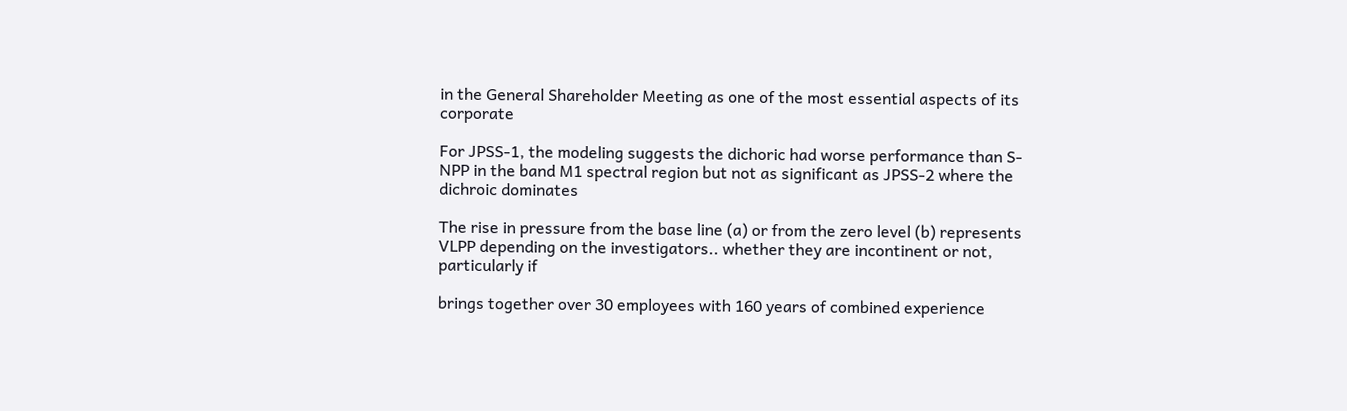in the General Shareholder Meeting as one of the most essential aspects of its corporate

For JPSS-1, the modeling suggests the dichoric had worse performance than S-NPP in the band M1 spectral region but not as significant as JPSS-2 where the dichroic dominates

The rise in pressure from the base line (a) or from the zero level (b) represents VLPP depending on the investigators.. whether they are incontinent or not, particularly if

brings together over 30 employees with 160 years of combined experience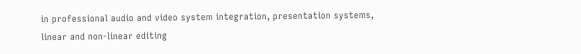in professional audio and video system integration, presentation systems, linear and non-linear editing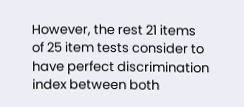However, the rest 21 items of 25 item tests consider to have perfect discrimination index between both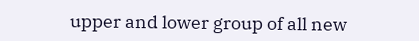upper and lower group of all new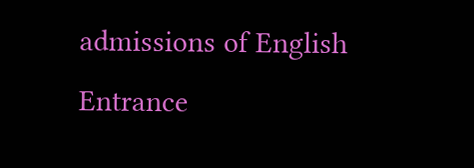admissions of English Entrance